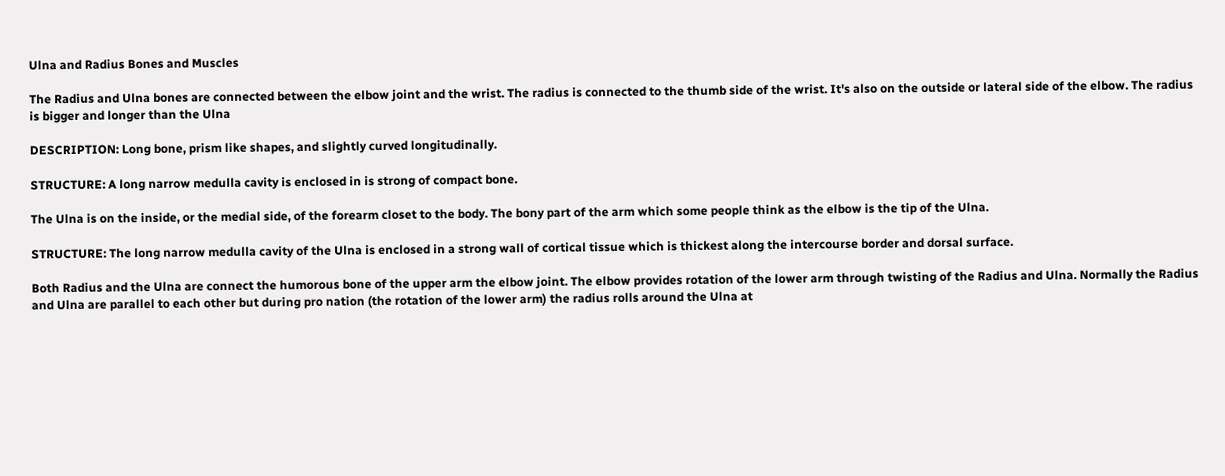Ulna and Radius Bones and Muscles

The Radius and Ulna bones are connected between the elbow joint and the wrist. The radius is connected to the thumb side of the wrist. It's also on the outside or lateral side of the elbow. The radius is bigger and longer than the Ulna

DESCRIPTION: Long bone, prism like shapes, and slightly curved longitudinally.

STRUCTURE: A long narrow medulla cavity is enclosed in is strong of compact bone.

The Ulna is on the inside, or the medial side, of the forearm closet to the body. The bony part of the arm which some people think as the elbow is the tip of the Ulna.

STRUCTURE: The long narrow medulla cavity of the Ulna is enclosed in a strong wall of cortical tissue which is thickest along the intercourse border and dorsal surface.

Both Radius and the Ulna are connect the humorous bone of the upper arm the elbow joint. The elbow provides rotation of the lower arm through twisting of the Radius and Ulna. Normally the Radius and Ulna are parallel to each other but during pro nation (the rotation of the lower arm) the radius rolls around the Ulna at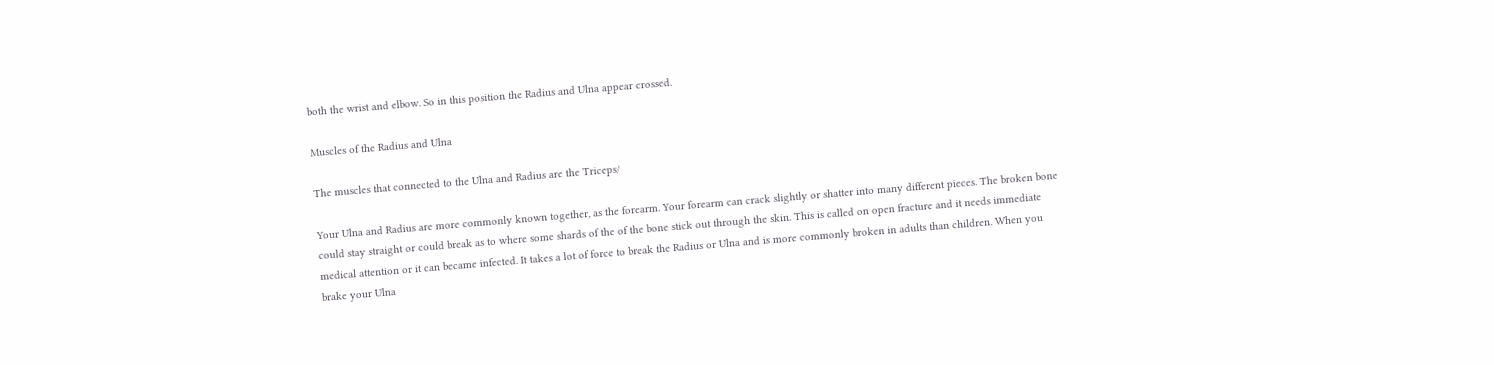both the wrist and elbow. So in this position the Radius and Ulna appear crossed.

Muscles of the Radius and Ulna

The muscles that connected to the Ulna and Radius are the Triceps/

Your Ulna and Radius are more commonly known together, as the forearm. Your forearm can crack slightly or shatter into many different pieces. The broken bone could stay straight or could break as to where some shards of the of the bone stick out through the skin. This is called on open fracture and it needs immediate medical attention or it can became infected. It takes a lot of force to break the Radius or Ulna and is more commonly broken in adults than children. When you brake your Ulna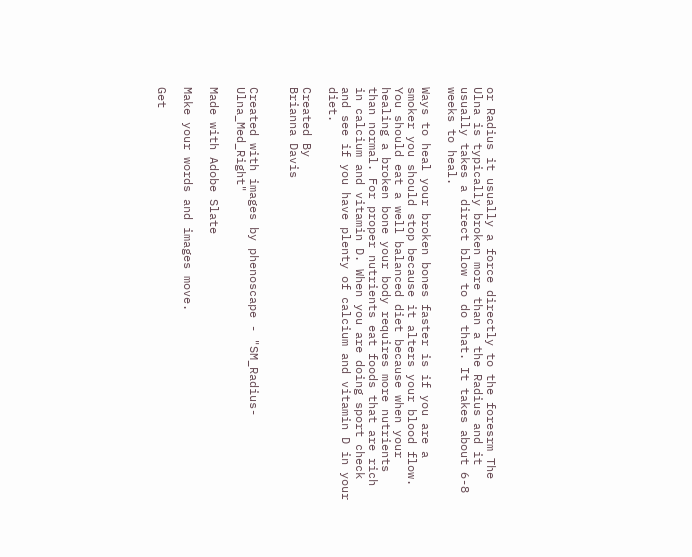or Radius it usually a force directly to the foresrm The Ulna is typically broken more than a the Radius and it usually takes a direct blow to do that. It takes about 6-8 weeks to heal.

Ways to heal your broken bones faster is if you are a smoker you should stop because it alters your blood flow. You should eat a well balanced diet because when your healing a broken bone your body requires more nutrients than normal. For proper nutrients eat foods that are rich in calcium and vitamin D. When you are doing sport check and see if you have plenty of calcium and vitamin D in your diet.

Created By
Brianna Davis


Created with images by phenoscape - "SM_Radius-Ulna_Med_Right"

Made with Adobe Slate

Make your words and images move.

Get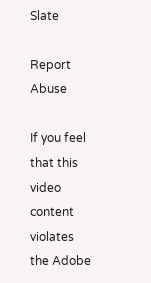Slate

Report Abuse

If you feel that this video content violates the Adobe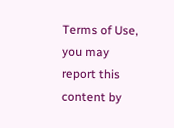Terms of Use, you may report this content by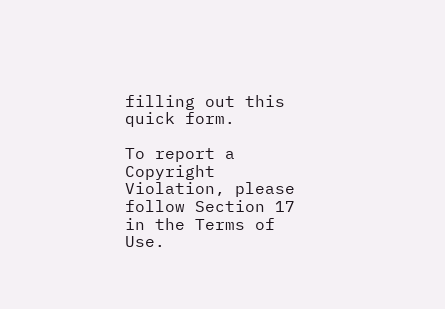filling out this quick form.

To report a Copyright Violation, please follow Section 17 in the Terms of Use.